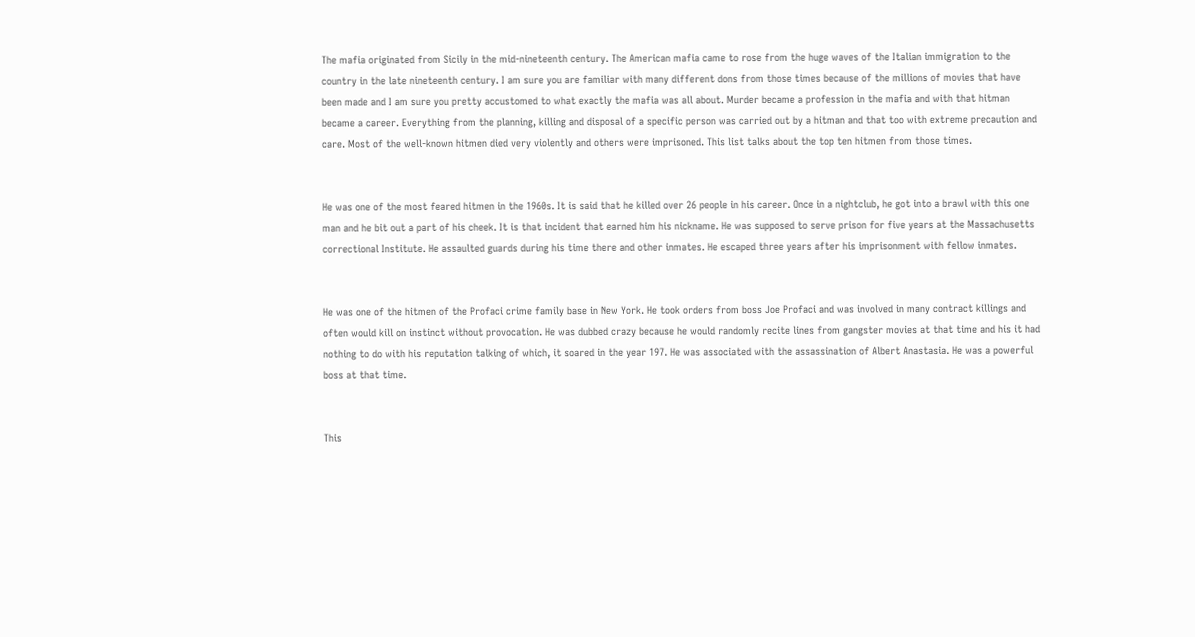The mafia originated from Sicily in the mid-nineteenth century. The American mafia came to rose from the huge waves of the Italian immigration to the country in the late nineteenth century. I am sure you are familiar with many different dons from those times because of the millions of movies that have been made and I am sure you pretty accustomed to what exactly the mafia was all about. Murder became a profession in the mafia and with that hitman became a career. Everything from the planning, killing and disposal of a specific person was carried out by a hitman and that too with extreme precaution and care. Most of the well-known hitmen died very violently and others were imprisoned. This list talks about the top ten hitmen from those times.


He was one of the most feared hitmen in the 1960s. It is said that he killed over 26 people in his career. Once in a nightclub, he got into a brawl with this one man and he bit out a part of his cheek. It is that incident that earned him his nickname. He was supposed to serve prison for five years at the Massachusetts correctional Institute. He assaulted guards during his time there and other inmates. He escaped three years after his imprisonment with fellow inmates.


He was one of the hitmen of the Profaci crime family base in New York. He took orders from boss Joe Profaci and was involved in many contract killings and often would kill on instinct without provocation. He was dubbed crazy because he would randomly recite lines from gangster movies at that time and his it had nothing to do with his reputation talking of which, it soared in the year 197. He was associated with the assassination of Albert Anastasia. He was a powerful boss at that time.


This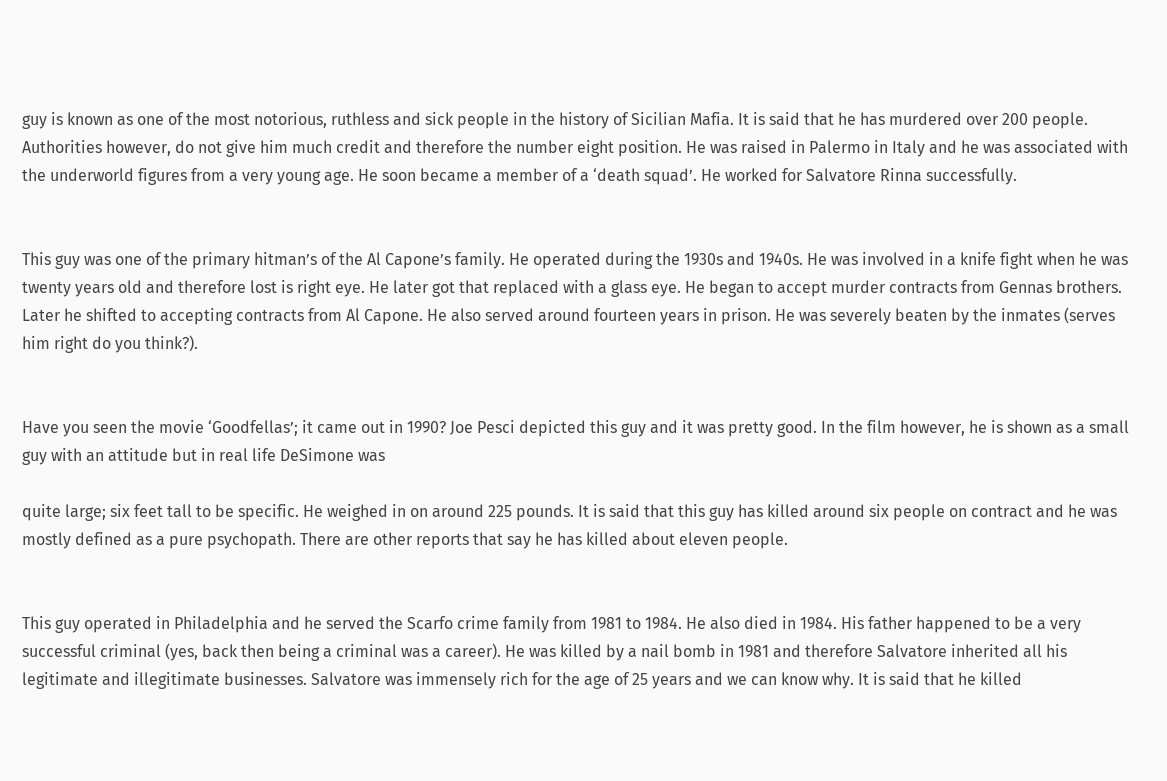guy is known as one of the most notorious, ruthless and sick people in the history of Sicilian Mafia. It is said that he has murdered over 200 people. Authorities however, do not give him much credit and therefore the number eight position. He was raised in Palermo in Italy and he was associated with the underworld figures from a very young age. He soon became a member of a ‘death squad’. He worked for Salvatore Rinna successfully.


This guy was one of the primary hitman’s of the Al Capone’s family. He operated during the 1930s and 1940s. He was involved in a knife fight when he was twenty years old and therefore lost is right eye. He later got that replaced with a glass eye. He began to accept murder contracts from Gennas brothers. Later he shifted to accepting contracts from Al Capone. He also served around fourteen years in prison. He was severely beaten by the inmates (serves him right do you think?).


Have you seen the movie ‘Goodfellas’; it came out in 1990? Joe Pesci depicted this guy and it was pretty good. In the film however, he is shown as a small guy with an attitude but in real life DeSimone was

quite large; six feet tall to be specific. He weighed in on around 225 pounds. It is said that this guy has killed around six people on contract and he was mostly defined as a pure psychopath. There are other reports that say he has killed about eleven people.


This guy operated in Philadelphia and he served the Scarfo crime family from 1981 to 1984. He also died in 1984. His father happened to be a very successful criminal (yes, back then being a criminal was a career). He was killed by a nail bomb in 1981 and therefore Salvatore inherited all his legitimate and illegitimate businesses. Salvatore was immensely rich for the age of 25 years and we can know why. It is said that he killed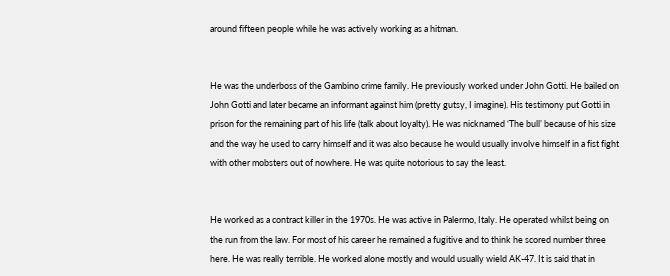around fifteen people while he was actively working as a hitman.


He was the underboss of the Gambino crime family. He previously worked under John Gotti. He bailed on John Gotti and later became an informant against him (pretty gutsy, I imagine). His testimony put Gotti in prison for the remaining part of his life (talk about loyalty). He was nicknamed ‘The bull’ because of his size and the way he used to carry himself and it was also because he would usually involve himself in a fist fight with other mobsters out of nowhere. He was quite notorious to say the least.


He worked as a contract killer in the 1970s. He was active in Palermo, Italy. He operated whilst being on the run from the law. For most of his career he remained a fugitive and to think he scored number three here. He was really terrible. He worked alone mostly and would usually wield AK-47. It is said that in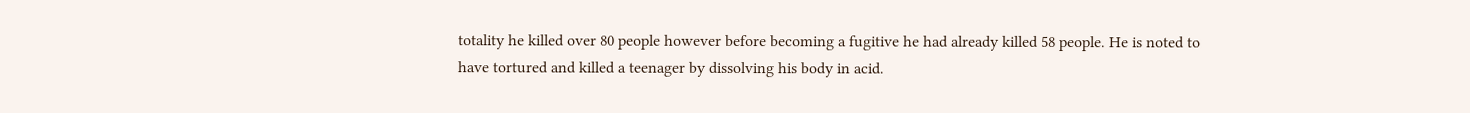totality he killed over 80 people however before becoming a fugitive he had already killed 58 people. He is noted to have tortured and killed a teenager by dissolving his body in acid.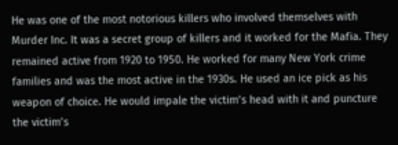He was one of the most notorious killers who involved themselves with Murder Inc. It was a secret group of killers and it worked for the Mafia. They remained active from 1920 to 1950. He worked for many New York crime families and was the most active in the 1930s. He used an ice pick as his weapon of choice. He would impale the victim’s head with it and puncture the victim’s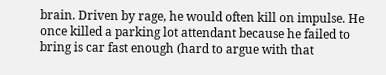brain. Driven by rage, he would often kill on impulse. He once killed a parking lot attendant because he failed to bring is car fast enough (hard to argue with that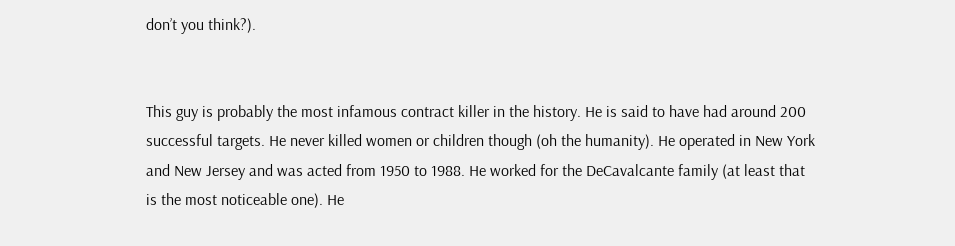don’t you think?).


This guy is probably the most infamous contract killer in the history. He is said to have had around 200 successful targets. He never killed women or children though (oh the humanity). He operated in New York and New Jersey and was acted from 1950 to 1988. He worked for the DeCavalcante family (at least that is the most noticeable one). He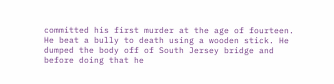committed his first murder at the age of fourteen. He beat a bully to death using a wooden stick. He dumped the body off of South Jersey bridge and before doing that he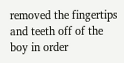removed the fingertips and teeth off of the boy in order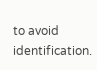to avoid identification.